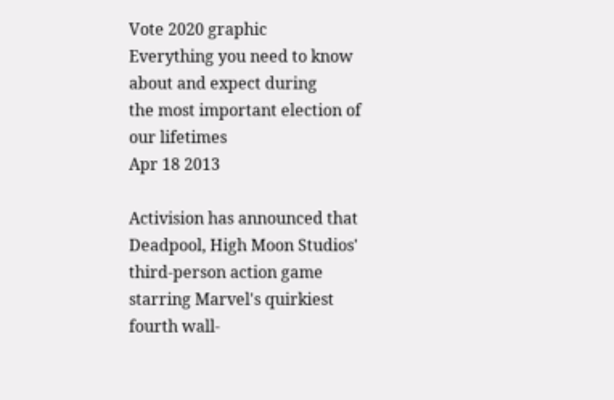Vote 2020 graphic
Everything you need to know about and expect during
the most important election of our lifetimes
Apr 18 2013

Activision has announced that Deadpool, High Moon Studios' third-person action game starring Marvel's quirkiest fourth wall-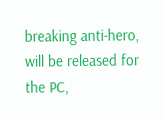breaking anti-hero, will be released for the PC,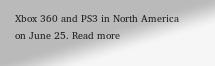Xbox 360 and PS3 in North America on June 25. Read more